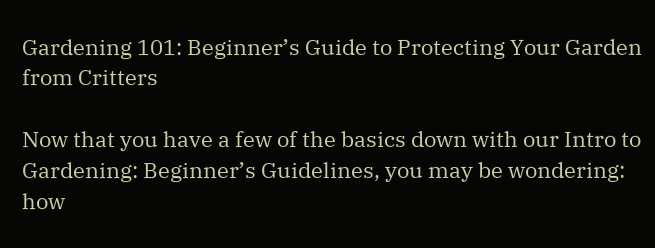Gardening 101: Beginner’s Guide to Protecting Your Garden from Critters

Now that you have a few of the basics down with our Intro to Gardening: Beginner’s Guidelines, you may be wondering: how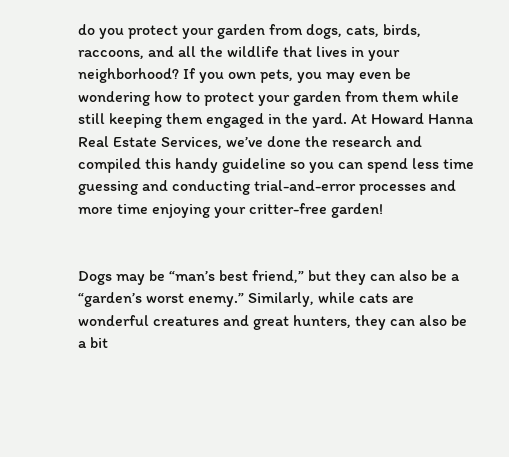do you protect your garden from dogs, cats, birds, raccoons, and all the wildlife that lives in your neighborhood? If you own pets, you may even be wondering how to protect your garden from them while still keeping them engaged in the yard. At Howard Hanna Real Estate Services, we’ve done the research and compiled this handy guideline so you can spend less time guessing and conducting trial-and-error processes and more time enjoying your critter-free garden!


Dogs may be “man’s best friend,” but they can also be a “garden’s worst enemy.” Similarly, while cats are wonderful creatures and great hunters, they can also be a bit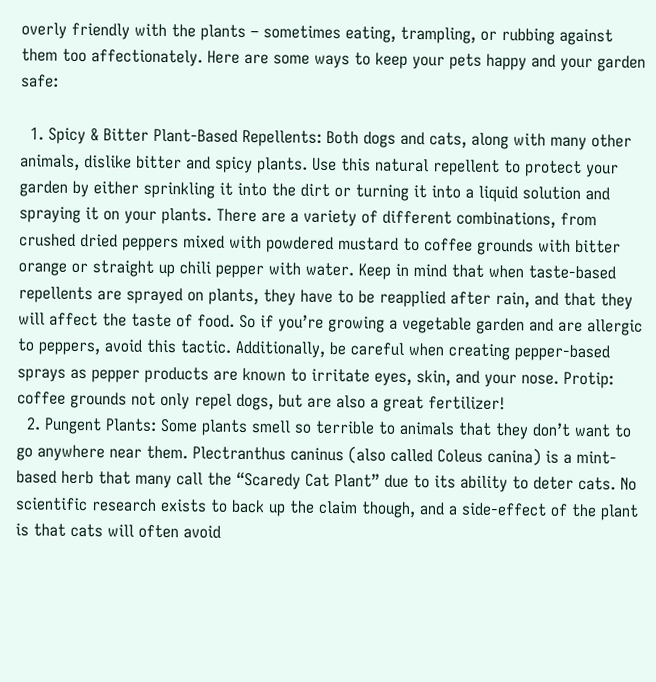overly friendly with the plants – sometimes eating, trampling, or rubbing against them too affectionately. Here are some ways to keep your pets happy and your garden safe:

  1. Spicy & Bitter Plant-Based Repellents: Both dogs and cats, along with many other animals, dislike bitter and spicy plants. Use this natural repellent to protect your garden by either sprinkling it into the dirt or turning it into a liquid solution and spraying it on your plants. There are a variety of different combinations, from crushed dried peppers mixed with powdered mustard to coffee grounds with bitter orange or straight up chili pepper with water. Keep in mind that when taste-based repellents are sprayed on plants, they have to be reapplied after rain, and that they will affect the taste of food. So if you’re growing a vegetable garden and are allergic to peppers, avoid this tactic. Additionally, be careful when creating pepper-based sprays as pepper products are known to irritate eyes, skin, and your nose. Protip: coffee grounds not only repel dogs, but are also a great fertilizer!
  2. Pungent Plants: Some plants smell so terrible to animals that they don’t want to go anywhere near them. Plectranthus caninus (also called Coleus canina) is a mint-based herb that many call the “Scaredy Cat Plant” due to its ability to deter cats. No scientific research exists to back up the claim though, and a side-effect of the plant is that cats will often avoid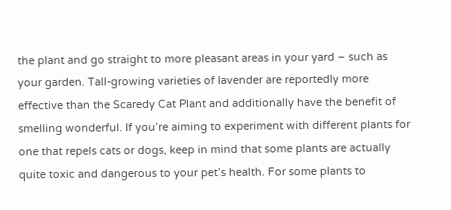the plant and go straight to more pleasant areas in your yard – such as your garden. Tall-growing varieties of lavender are reportedly more effective than the Scaredy Cat Plant and additionally have the benefit of smelling wonderful. If you’re aiming to experiment with different plants for one that repels cats or dogs, keep in mind that some plants are actually quite toxic and dangerous to your pet’s health. For some plants to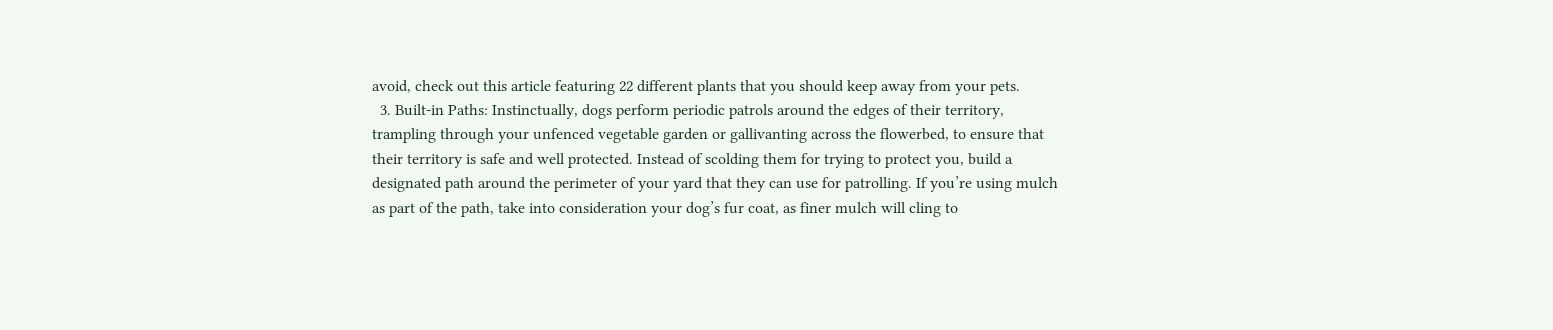avoid, check out this article featuring 22 different plants that you should keep away from your pets.
  3. Built-in Paths: Instinctually, dogs perform periodic patrols around the edges of their territory, trampling through your unfenced vegetable garden or gallivanting across the flowerbed, to ensure that their territory is safe and well protected. Instead of scolding them for trying to protect you, build a designated path around the perimeter of your yard that they can use for patrolling. If you’re using mulch as part of the path, take into consideration your dog’s fur coat, as finer mulch will cling to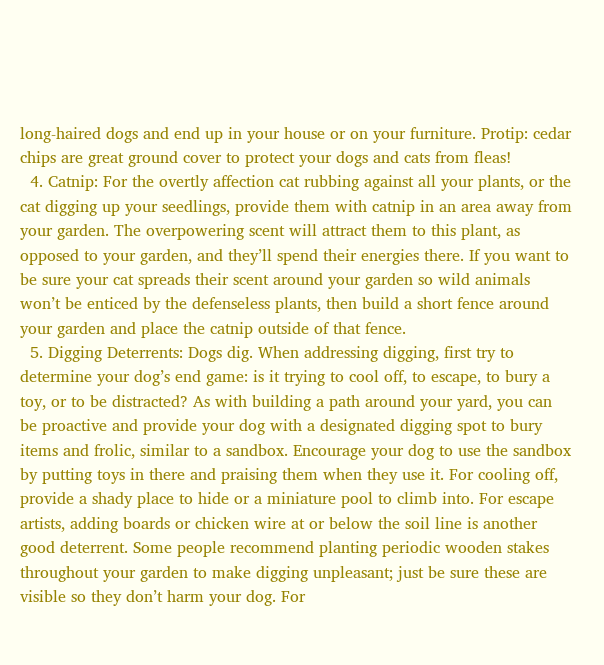long-haired dogs and end up in your house or on your furniture. Protip: cedar chips are great ground cover to protect your dogs and cats from fleas!
  4. Catnip: For the overtly affection cat rubbing against all your plants, or the cat digging up your seedlings, provide them with catnip in an area away from your garden. The overpowering scent will attract them to this plant, as opposed to your garden, and they’ll spend their energies there. If you want to be sure your cat spreads their scent around your garden so wild animals won’t be enticed by the defenseless plants, then build a short fence around your garden and place the catnip outside of that fence.
  5. Digging Deterrents: Dogs dig. When addressing digging, first try to determine your dog’s end game: is it trying to cool off, to escape, to bury a toy, or to be distracted? As with building a path around your yard, you can be proactive and provide your dog with a designated digging spot to bury items and frolic, similar to a sandbox. Encourage your dog to use the sandbox by putting toys in there and praising them when they use it. For cooling off, provide a shady place to hide or a miniature pool to climb into. For escape artists, adding boards or chicken wire at or below the soil line is another good deterrent. Some people recommend planting periodic wooden stakes throughout your garden to make digging unpleasant; just be sure these are visible so they don’t harm your dog. For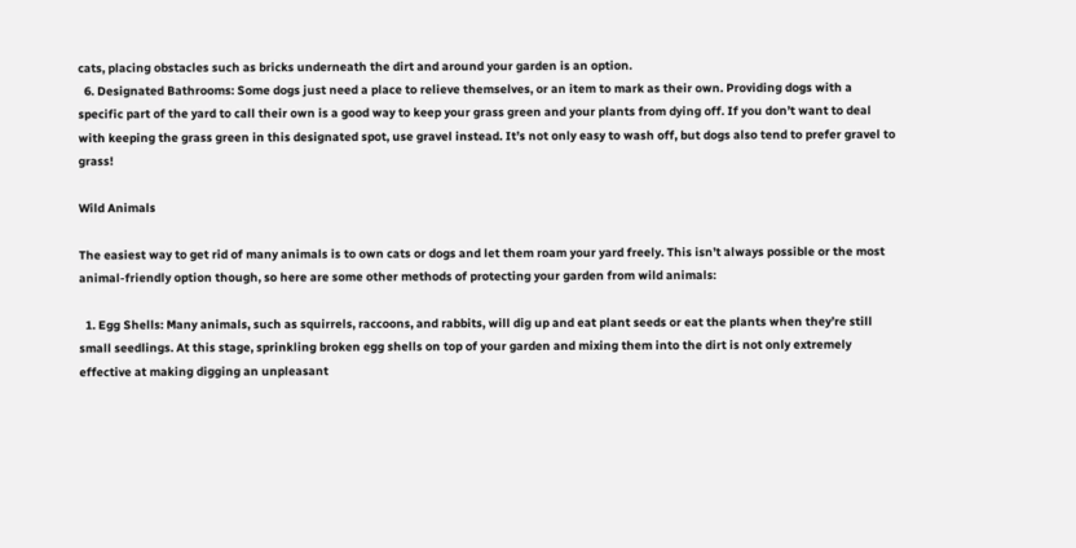cats, placing obstacles such as bricks underneath the dirt and around your garden is an option.
  6. Designated Bathrooms: Some dogs just need a place to relieve themselves, or an item to mark as their own. Providing dogs with a specific part of the yard to call their own is a good way to keep your grass green and your plants from dying off. If you don’t want to deal with keeping the grass green in this designated spot, use gravel instead. It’s not only easy to wash off, but dogs also tend to prefer gravel to grass!

Wild Animals

The easiest way to get rid of many animals is to own cats or dogs and let them roam your yard freely. This isn’t always possible or the most animal-friendly option though, so here are some other methods of protecting your garden from wild animals:

  1. Egg Shells: Many animals, such as squirrels, raccoons, and rabbits, will dig up and eat plant seeds or eat the plants when they’re still small seedlings. At this stage, sprinkling broken egg shells on top of your garden and mixing them into the dirt is not only extremely effective at making digging an unpleasant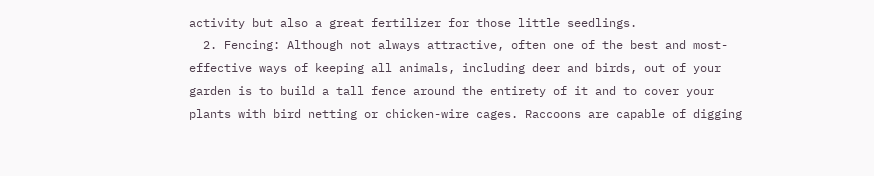activity but also a great fertilizer for those little seedlings.
  2. Fencing: Although not always attractive, often one of the best and most-effective ways of keeping all animals, including deer and birds, out of your garden is to build a tall fence around the entirety of it and to cover your plants with bird netting or chicken-wire cages. Raccoons are capable of digging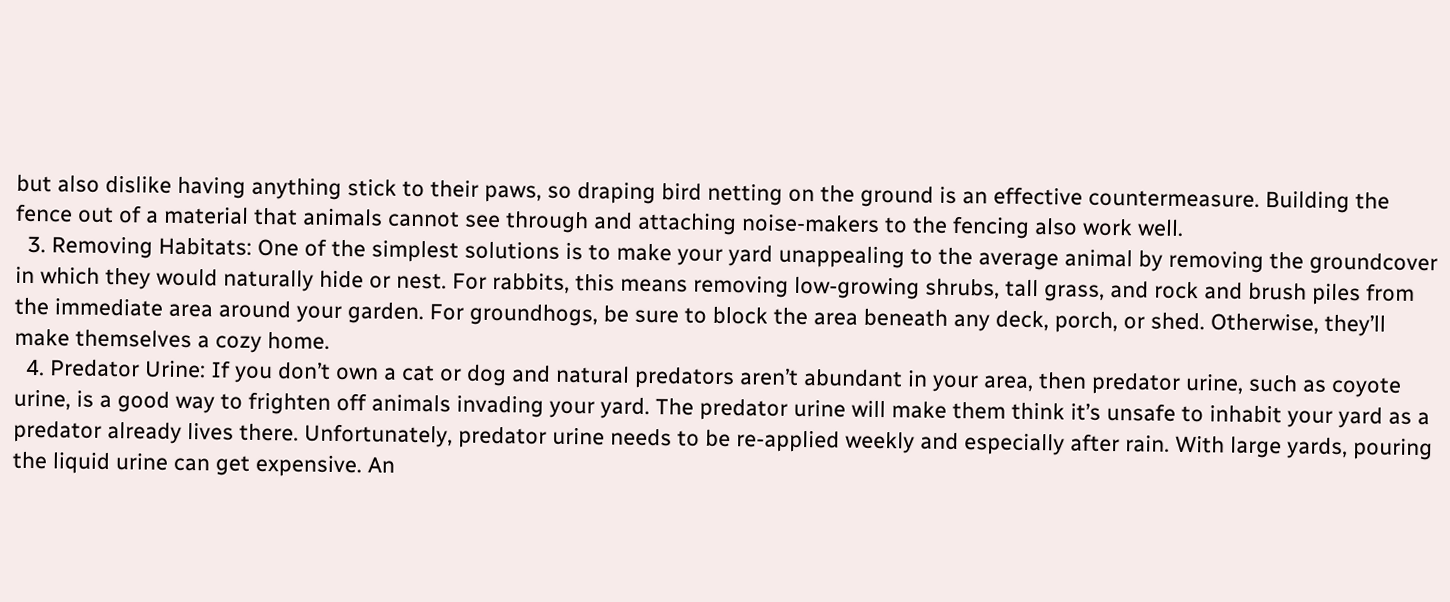but also dislike having anything stick to their paws, so draping bird netting on the ground is an effective countermeasure. Building the fence out of a material that animals cannot see through and attaching noise-makers to the fencing also work well.
  3. Removing Habitats: One of the simplest solutions is to make your yard unappealing to the average animal by removing the groundcover in which they would naturally hide or nest. For rabbits, this means removing low-growing shrubs, tall grass, and rock and brush piles from the immediate area around your garden. For groundhogs, be sure to block the area beneath any deck, porch, or shed. Otherwise, they’ll make themselves a cozy home.
  4. Predator Urine: If you don’t own a cat or dog and natural predators aren’t abundant in your area, then predator urine, such as coyote urine, is a good way to frighten off animals invading your yard. The predator urine will make them think it’s unsafe to inhabit your yard as a predator already lives there. Unfortunately, predator urine needs to be re-applied weekly and especially after rain. With large yards, pouring the liquid urine can get expensive. An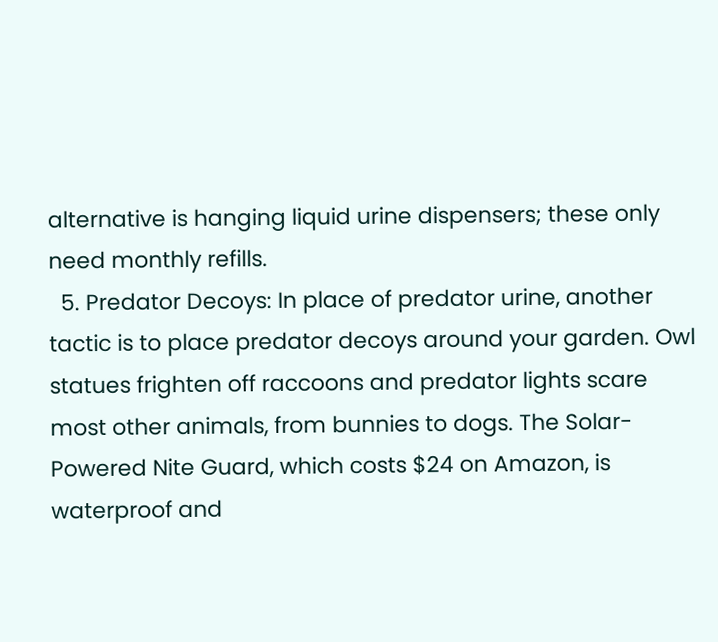alternative is hanging liquid urine dispensers; these only need monthly refills.
  5. Predator Decoys: In place of predator urine, another tactic is to place predator decoys around your garden. Owl statues frighten off raccoons and predator lights scare most other animals, from bunnies to dogs. The Solar-Powered Nite Guard, which costs $24 on Amazon, is waterproof and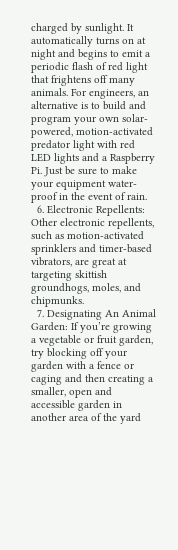charged by sunlight. It automatically turns on at night and begins to emit a periodic flash of red light that frightens off many animals. For engineers, an alternative is to build and program your own solar-powered, motion-activated predator light with red LED lights and a Raspberry Pi. Just be sure to make your equipment water-proof in the event of rain.
  6. Electronic Repellents: Other electronic repellents, such as motion-activated sprinklers and timer-based vibrators, are great at targeting skittish groundhogs, moles, and chipmunks.
  7. Designating An Animal Garden: If you’re growing a vegetable or fruit garden, try blocking off your garden with a fence or caging and then creating a smaller, open and accessible garden in another area of the yard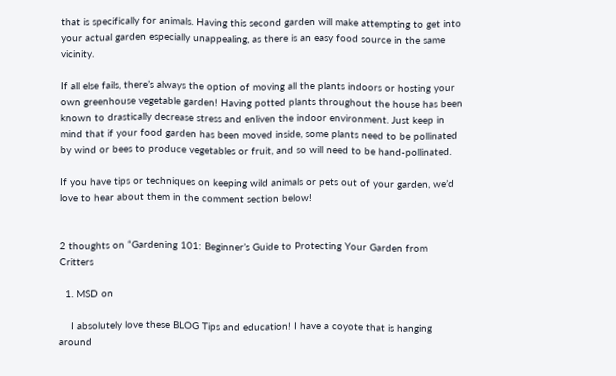that is specifically for animals. Having this second garden will make attempting to get into your actual garden especially unappealing, as there is an easy food source in the same vicinity.

If all else fails, there’s always the option of moving all the plants indoors or hosting your own greenhouse vegetable garden! Having potted plants throughout the house has been known to drastically decrease stress and enliven the indoor environment. Just keep in mind that if your food garden has been moved inside, some plants need to be pollinated by wind or bees to produce vegetables or fruit, and so will need to be hand-pollinated.

If you have tips or techniques on keeping wild animals or pets out of your garden, we’d love to hear about them in the comment section below!


2 thoughts on “Gardening 101: Beginner’s Guide to Protecting Your Garden from Critters

  1. MSD on

    I absolutely love these BLOG Tips and education! I have a coyote that is hanging around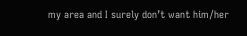my area and I surely don’t want him/her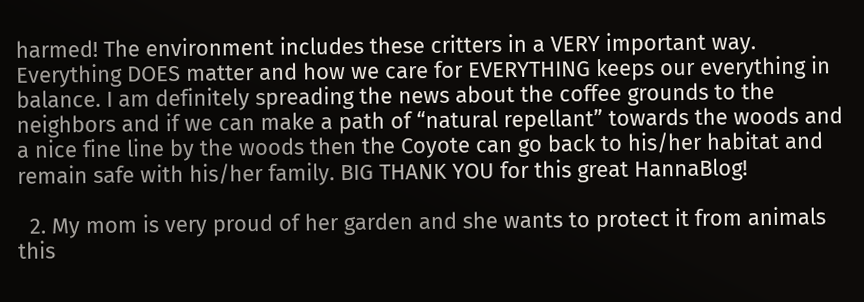harmed! The environment includes these critters in a VERY important way. Everything DOES matter and how we care for EVERYTHING keeps our everything in balance. I am definitely spreading the news about the coffee grounds to the neighbors and if we can make a path of “natural repellant” towards the woods and a nice fine line by the woods then the Coyote can go back to his/her habitat and remain safe with his/her family. BIG THANK YOU for this great HannaBlog!

  2. My mom is very proud of her garden and she wants to protect it from animals this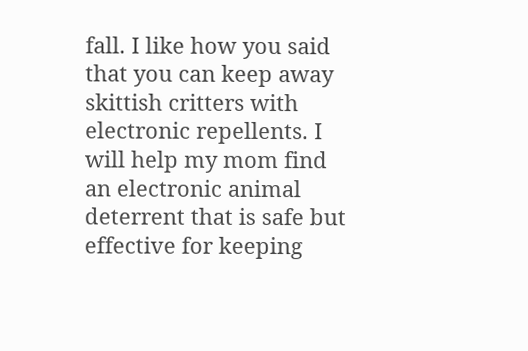fall. I like how you said that you can keep away skittish critters with electronic repellents. I will help my mom find an electronic animal deterrent that is safe but effective for keeping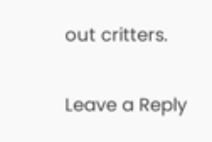out critters.

Leave a Reply